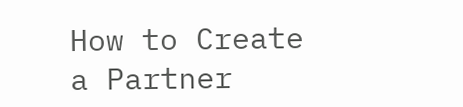How to Create a Partner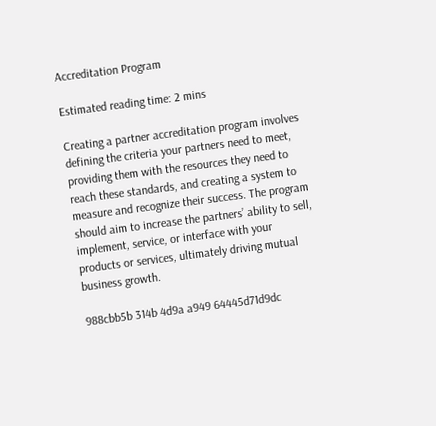Accreditation Program

Estimated reading time: 2 mins

Creating a partner accreditation program involves defining the criteria your partners need to meet, providing them with the resources they need to reach these standards, and creating a system to measure and recognize their success. The program should aim to increase the partners’ ability to sell, implement, service, or interface with your products or services, ultimately driving mutual business growth.

988cbb5b 314b 4d9a a949 64445d71d9dc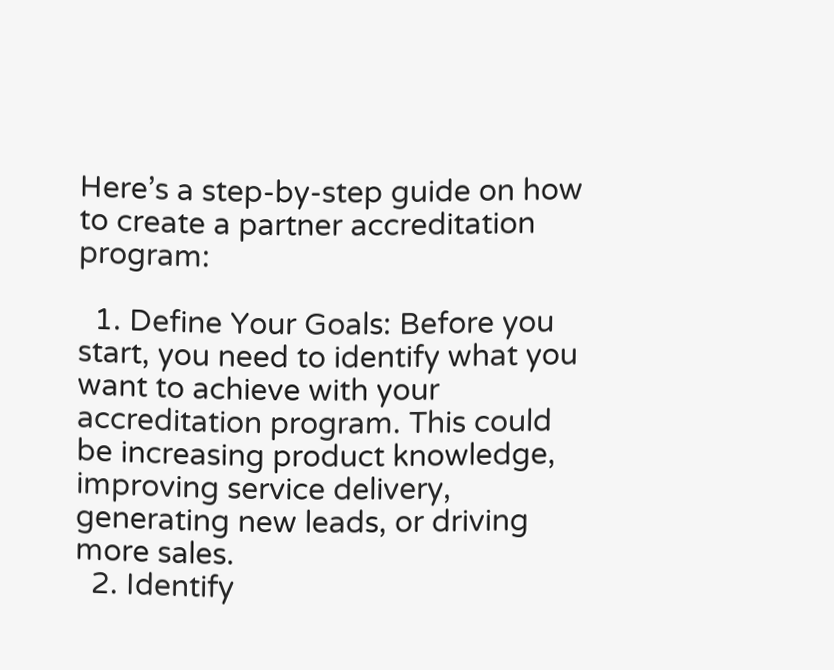Here’s a step-by-step guide on how to create a partner accreditation program:

  1. Define Your Goals: Before you start, you need to identify what you want to achieve with your accreditation program. This could be increasing product knowledge, improving service delivery, generating new leads, or driving more sales.
  2. Identify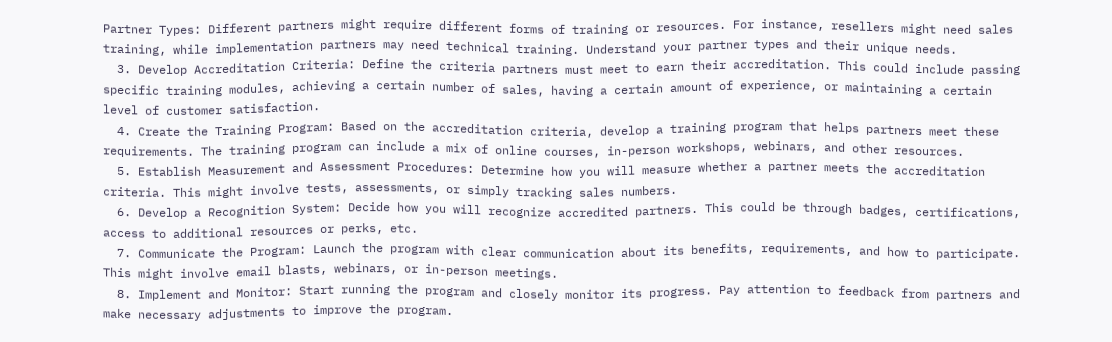Partner Types: Different partners might require different forms of training or resources. For instance, resellers might need sales training, while implementation partners may need technical training. Understand your partner types and their unique needs.
  3. Develop Accreditation Criteria: Define the criteria partners must meet to earn their accreditation. This could include passing specific training modules, achieving a certain number of sales, having a certain amount of experience, or maintaining a certain level of customer satisfaction.
  4. Create the Training Program: Based on the accreditation criteria, develop a training program that helps partners meet these requirements. The training program can include a mix of online courses, in-person workshops, webinars, and other resources.
  5. Establish Measurement and Assessment Procedures: Determine how you will measure whether a partner meets the accreditation criteria. This might involve tests, assessments, or simply tracking sales numbers.
  6. Develop a Recognition System: Decide how you will recognize accredited partners. This could be through badges, certifications, access to additional resources or perks, etc.
  7. Communicate the Program: Launch the program with clear communication about its benefits, requirements, and how to participate. This might involve email blasts, webinars, or in-person meetings.
  8. Implement and Monitor: Start running the program and closely monitor its progress. Pay attention to feedback from partners and make necessary adjustments to improve the program.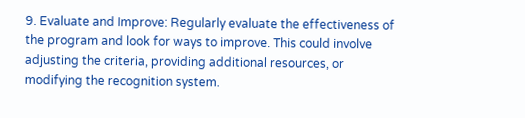9. Evaluate and Improve: Regularly evaluate the effectiveness of the program and look for ways to improve. This could involve adjusting the criteria, providing additional resources, or modifying the recognition system.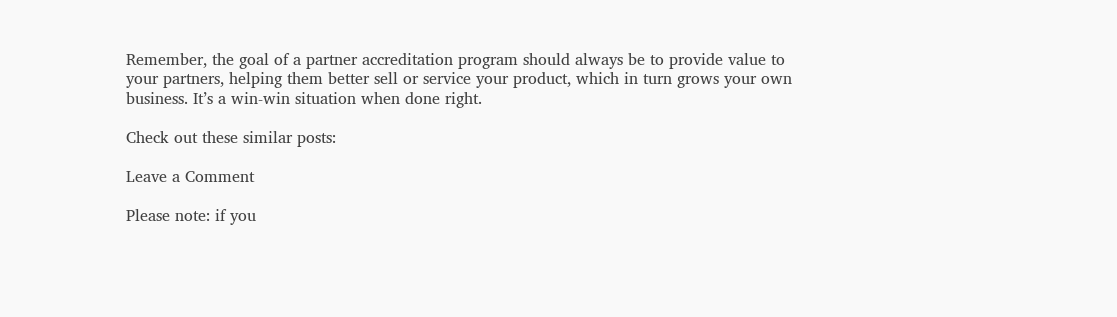Remember, the goal of a partner accreditation program should always be to provide value to your partners, helping them better sell or service your product, which in turn grows your own business. It’s a win-win situation when done right.

Check out these similar posts:

Leave a Comment

Please note: if you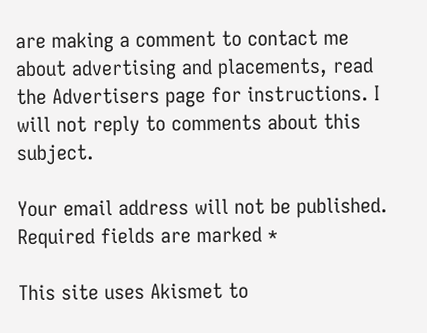are making a comment to contact me about advertising and placements, read the Advertisers page for instructions. I will not reply to comments about this subject.

Your email address will not be published. Required fields are marked *

This site uses Akismet to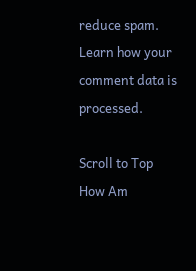reduce spam. Learn how your comment data is processed.

Scroll to Top
How Am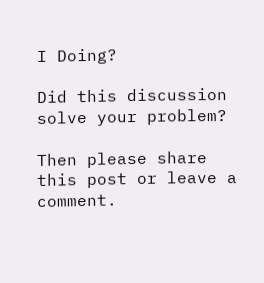I Doing?

Did this discussion solve your problem?

Then please share this post or leave a comment.